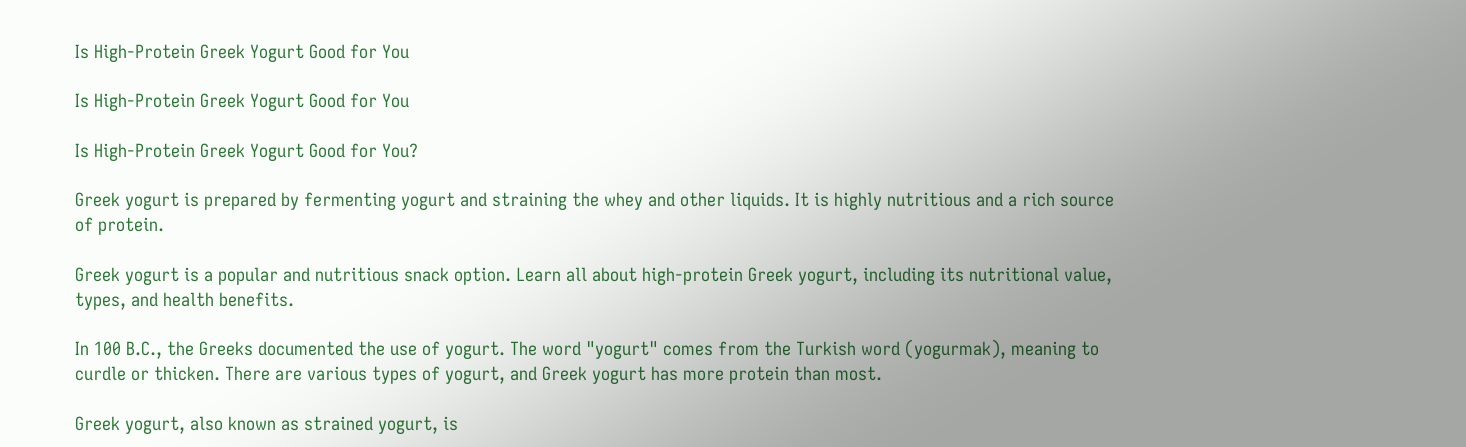Is High-Protein Greek Yogurt Good for You

Is High-Protein Greek Yogurt Good for You

Is High-Protein Greek Yogurt Good for You?

Greek yogurt is prepared by fermenting yogurt and straining the whey and other liquids. It is highly nutritious and a rich source of protein.

Greek yogurt is a popular and nutritious snack option. Learn all about high-protein Greek yogurt, including its nutritional value, types, and health benefits.

In 100 B.C., the Greeks documented the use of yogurt. The word "yogurt" comes from the Turkish word (yogurmak), meaning to curdle or thicken. There are various types of yogurt, and Greek yogurt has more protein than most.

Greek yogurt, also known as strained yogurt, is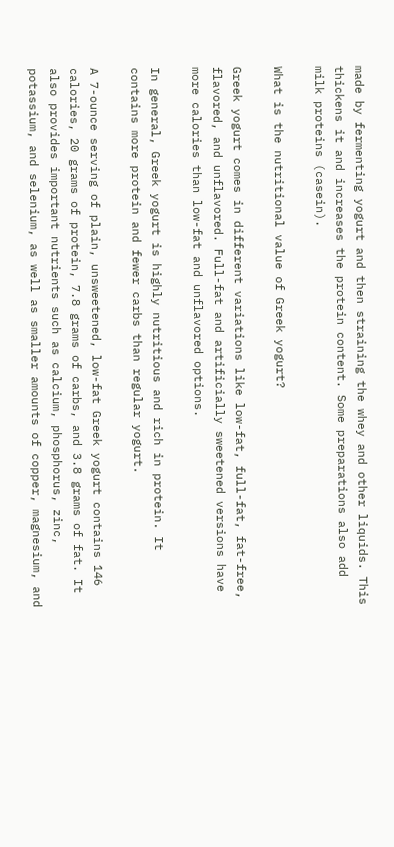made by fermenting yogurt and then straining the whey and other liquids. This thickens it and increases the protein content. Some preparations also add milk proteins (casein).

What is the nutritional value of Greek yogurt?

Greek yogurt comes in different variations like low-fat, full-fat, fat-free, flavored, and unflavored. Full-fat and artificially sweetened versions have more calories than low-fat and unflavored options.

In general, Greek yogurt is highly nutritious and rich in protein. It contains more protein and fewer carbs than regular yogurt.

A 7-ounce serving of plain, unsweetened, low-fat Greek yogurt contains 146 calories, 20 grams of protein, 7.8 grams of carbs, and 3.8 grams of fat. It also provides important nutrients such as calcium, phosphorus, zinc, potassium, and selenium, as well as smaller amounts of copper, magnesium, and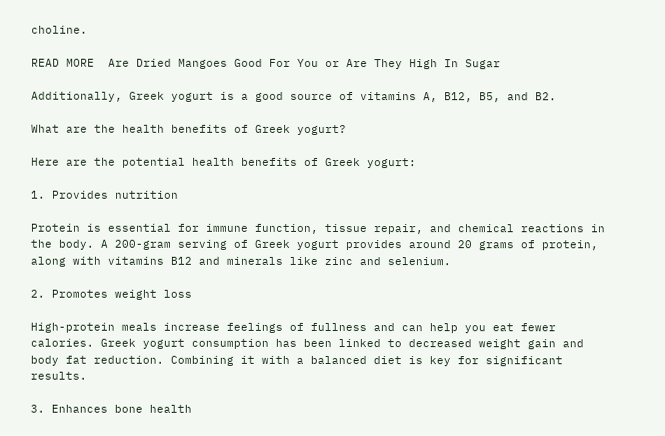choline.

READ MORE  Are Dried Mangoes Good For You or Are They High In Sugar

Additionally, Greek yogurt is a good source of vitamins A, B12, B5, and B2.

What are the health benefits of Greek yogurt?

Here are the potential health benefits of Greek yogurt:

1. Provides nutrition

Protein is essential for immune function, tissue repair, and chemical reactions in the body. A 200-gram serving of Greek yogurt provides around 20 grams of protein, along with vitamins B12 and minerals like zinc and selenium.

2. Promotes weight loss

High-protein meals increase feelings of fullness and can help you eat fewer calories. Greek yogurt consumption has been linked to decreased weight gain and body fat reduction. Combining it with a balanced diet is key for significant results.

3. Enhances bone health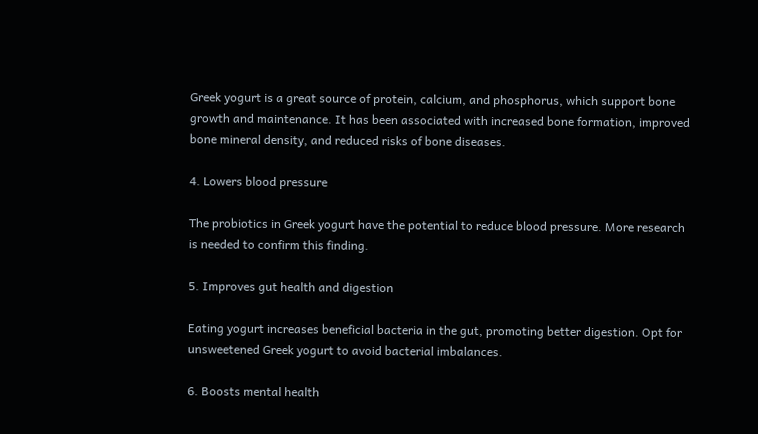Greek yogurt is a great source of protein, calcium, and phosphorus, which support bone growth and maintenance. It has been associated with increased bone formation, improved bone mineral density, and reduced risks of bone diseases.

4. Lowers blood pressure

The probiotics in Greek yogurt have the potential to reduce blood pressure. More research is needed to confirm this finding.

5. Improves gut health and digestion

Eating yogurt increases beneficial bacteria in the gut, promoting better digestion. Opt for unsweetened Greek yogurt to avoid bacterial imbalances.

6. Boosts mental health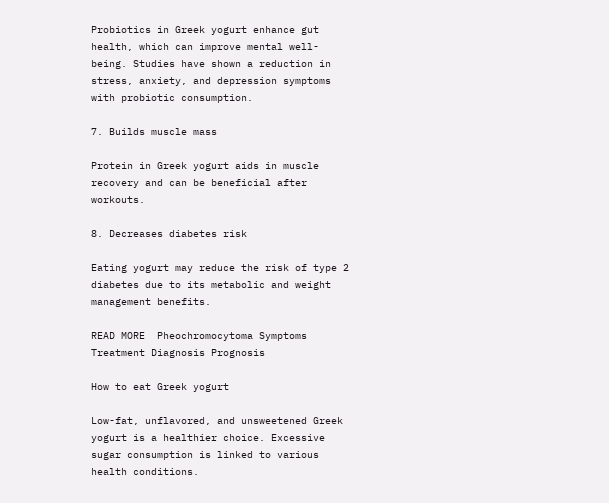Probiotics in Greek yogurt enhance gut health, which can improve mental well-being. Studies have shown a reduction in stress, anxiety, and depression symptoms with probiotic consumption.

7. Builds muscle mass

Protein in Greek yogurt aids in muscle recovery and can be beneficial after workouts.

8. Decreases diabetes risk

Eating yogurt may reduce the risk of type 2 diabetes due to its metabolic and weight management benefits.

READ MORE  Pheochromocytoma Symptoms Treatment Diagnosis Prognosis

How to eat Greek yogurt

Low-fat, unflavored, and unsweetened Greek yogurt is a healthier choice. Excessive sugar consumption is linked to various health conditions.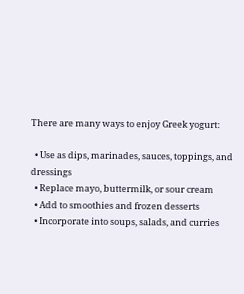There are many ways to enjoy Greek yogurt:

  • Use as dips, marinades, sauces, toppings, and dressings
  • Replace mayo, buttermilk, or sour cream
  • Add to smoothies and frozen desserts
  • Incorporate into soups, salads, and curries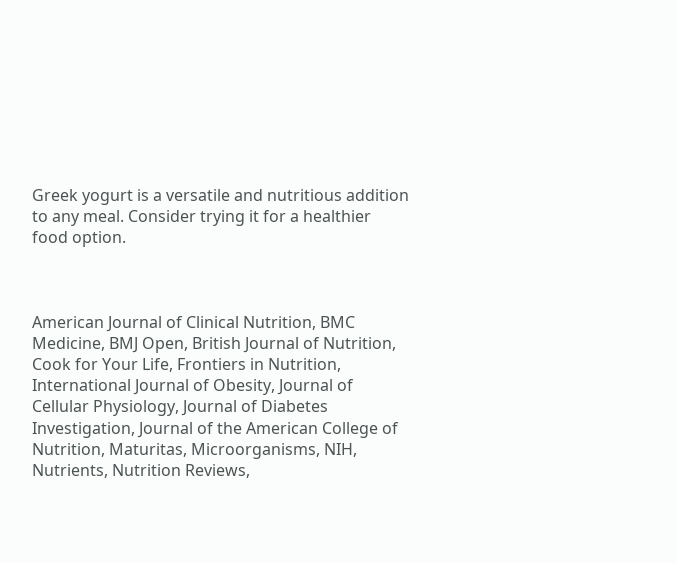Greek yogurt is a versatile and nutritious addition to any meal. Consider trying it for a healthier food option.



American Journal of Clinical Nutrition, BMC Medicine, BMJ Open, British Journal of Nutrition, Cook for Your Life, Frontiers in Nutrition, International Journal of Obesity, Journal of Cellular Physiology, Journal of Diabetes Investigation, Journal of the American College of Nutrition, Maturitas, Microorganisms, NIH, Nutrients, Nutrition Reviews,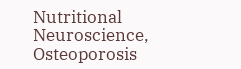Nutritional Neuroscience, Osteoporosis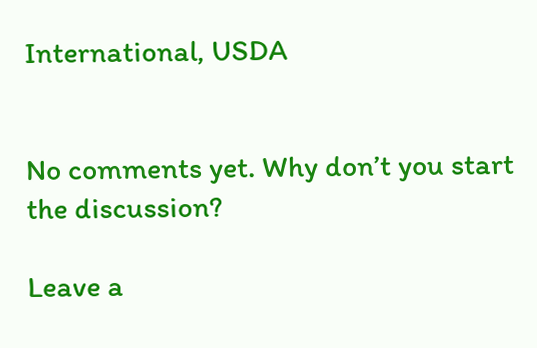International, USDA


No comments yet. Why don’t you start the discussion?

Leave a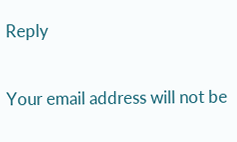Reply

Your email address will not be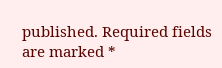published. Required fields are marked *